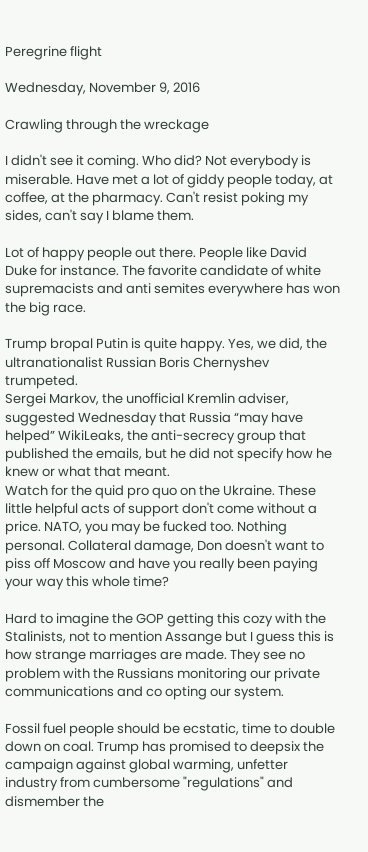Peregrine flight

Wednesday, November 9, 2016

Crawling through the wreckage

I didn't see it coming. Who did? Not everybody is miserable. Have met a lot of giddy people today, at coffee, at the pharmacy. Can't resist poking my sides, can't say I blame them.

Lot of happy people out there. People like David Duke for instance. The favorite candidate of white supremacists and anti semites everywhere has won the big race.

Trump bropal Putin is quite happy. Yes, we did, the ultranationalist Russian Boris Chernyshev trumpeted.
Sergei Markov, the unofficial Kremlin adviser, suggested Wednesday that Russia “may have helped” WikiLeaks, the anti-secrecy group that published the emails, but he did not specify how he knew or what that meant.
Watch for the quid pro quo on the Ukraine. These little helpful acts of support don't come without a price. NATO, you may be fucked too. Nothing personal. Collateral damage, Don doesn't want to piss off Moscow and have you really been paying your way this whole time?

Hard to imagine the GOP getting this cozy with the Stalinists, not to mention Assange but I guess this is how strange marriages are made. They see no problem with the Russians monitoring our private communications and co opting our system.

Fossil fuel people should be ecstatic, time to double down on coal. Trump has promised to deepsix the campaign against global warming, unfetter industry from cumbersome "regulations" and dismember the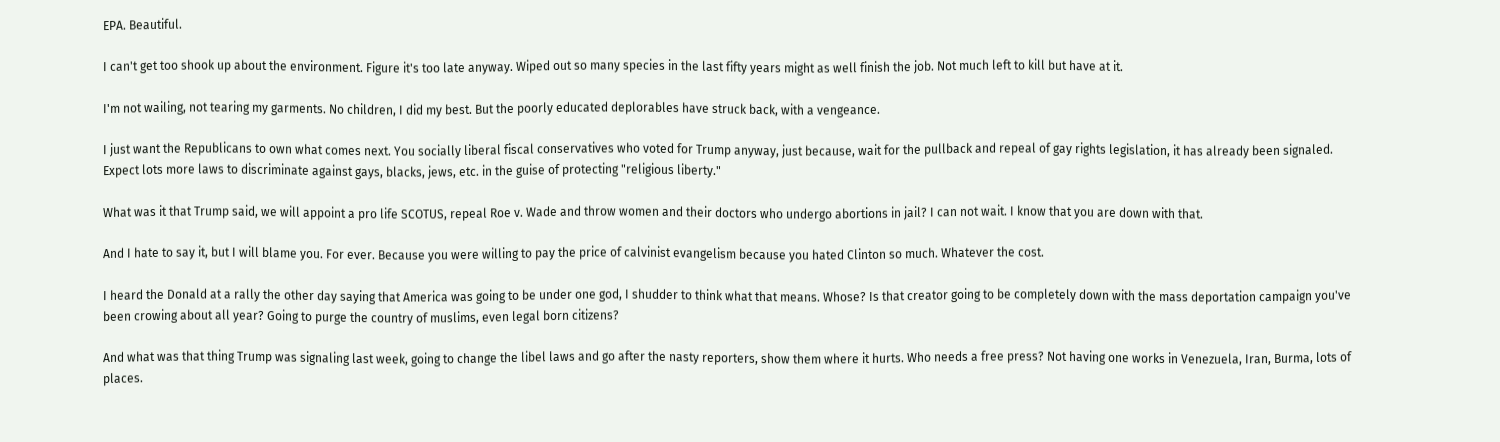EPA. Beautiful.

I can't get too shook up about the environment. Figure it's too late anyway. Wiped out so many species in the last fifty years might as well finish the job. Not much left to kill but have at it.

I'm not wailing, not tearing my garments. No children, I did my best. But the poorly educated deplorables have struck back, with a vengeance.

I just want the Republicans to own what comes next. You socially liberal fiscal conservatives who voted for Trump anyway, just because, wait for the pullback and repeal of gay rights legislation, it has already been signaled. Expect lots more laws to discriminate against gays, blacks, jews, etc. in the guise of protecting "religious liberty."

What was it that Trump said, we will appoint a pro life SCOTUS, repeal Roe v. Wade and throw women and their doctors who undergo abortions in jail? I can not wait. I know that you are down with that.

And I hate to say it, but I will blame you. For ever. Because you were willing to pay the price of calvinist evangelism because you hated Clinton so much. Whatever the cost.

I heard the Donald at a rally the other day saying that America was going to be under one god, I shudder to think what that means. Whose? Is that creator going to be completely down with the mass deportation campaign you've been crowing about all year? Going to purge the country of muslims, even legal born citizens?

And what was that thing Trump was signaling last week, going to change the libel laws and go after the nasty reporters, show them where it hurts. Who needs a free press? Not having one works in Venezuela, Iran, Burma, lots of places.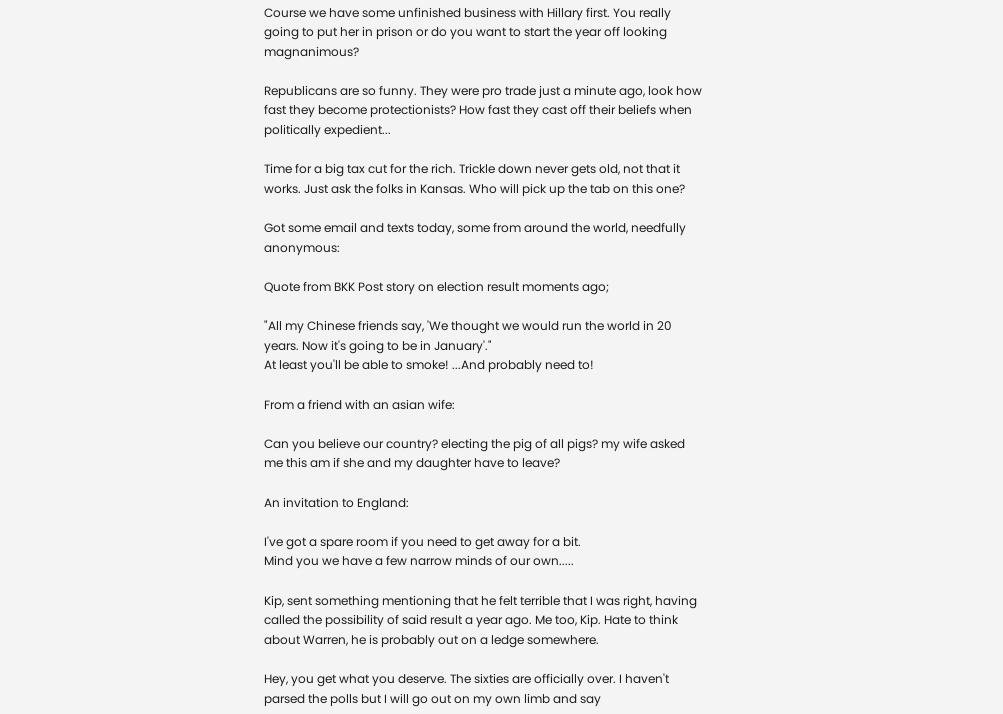Course we have some unfinished business with Hillary first. You really going to put her in prison or do you want to start the year off looking magnanimous?

Republicans are so funny. They were pro trade just a minute ago, look how fast they become protectionists? How fast they cast off their beliefs when politically expedient...

Time for a big tax cut for the rich. Trickle down never gets old, not that it works. Just ask the folks in Kansas. Who will pick up the tab on this one?

Got some email and texts today, some from around the world, needfully anonymous:

Quote from BKK Post story on election result moments ago;

"All my Chinese friends say, 'We thought we would run the world in 20 years. Now it's going to be in January'."
At least you'll be able to smoke! ...And probably need to!

From a friend with an asian wife:

Can you believe our country? electing the pig of all pigs? my wife asked me this am if she and my daughter have to leave?

An invitation to England:

I've got a spare room if you need to get away for a bit.
Mind you we have a few narrow minds of our own.....

Kip, sent something mentioning that he felt terrible that I was right, having called the possibility of said result a year ago. Me too, Kip. Hate to think about Warren, he is probably out on a ledge somewhere.

Hey, you get what you deserve. The sixties are officially over. I haven't parsed the polls but I will go out on my own limb and say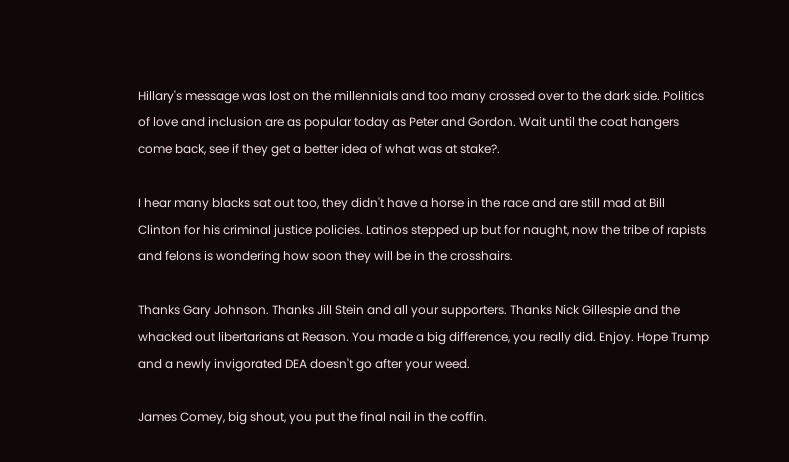Hillary's message was lost on the millennials and too many crossed over to the dark side. Politics of love and inclusion are as popular today as Peter and Gordon. Wait until the coat hangers come back, see if they get a better idea of what was at stake?.

I hear many blacks sat out too, they didn't have a horse in the race and are still mad at Bill Clinton for his criminal justice policies. Latinos stepped up but for naught, now the tribe of rapists and felons is wondering how soon they will be in the crosshairs.

Thanks Gary Johnson. Thanks Jill Stein and all your supporters. Thanks Nick Gillespie and the whacked out libertarians at Reason. You made a big difference, you really did. Enjoy. Hope Trump and a newly invigorated DEA doesn't go after your weed.

James Comey, big shout, you put the final nail in the coffin.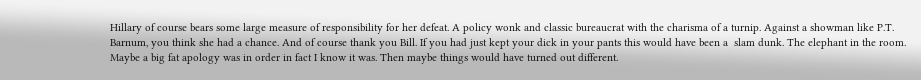Hillary of course bears some large measure of responsibility for her defeat. A policy wonk and classic bureaucrat with the charisma of a turnip. Against a showman like P.T. Barnum, you think she had a chance. And of course thank you Bill. If you had just kept your dick in your pants this would have been a  slam dunk. The elephant in the room. Maybe a big fat apology was in order in fact I know it was. Then maybe things would have turned out different.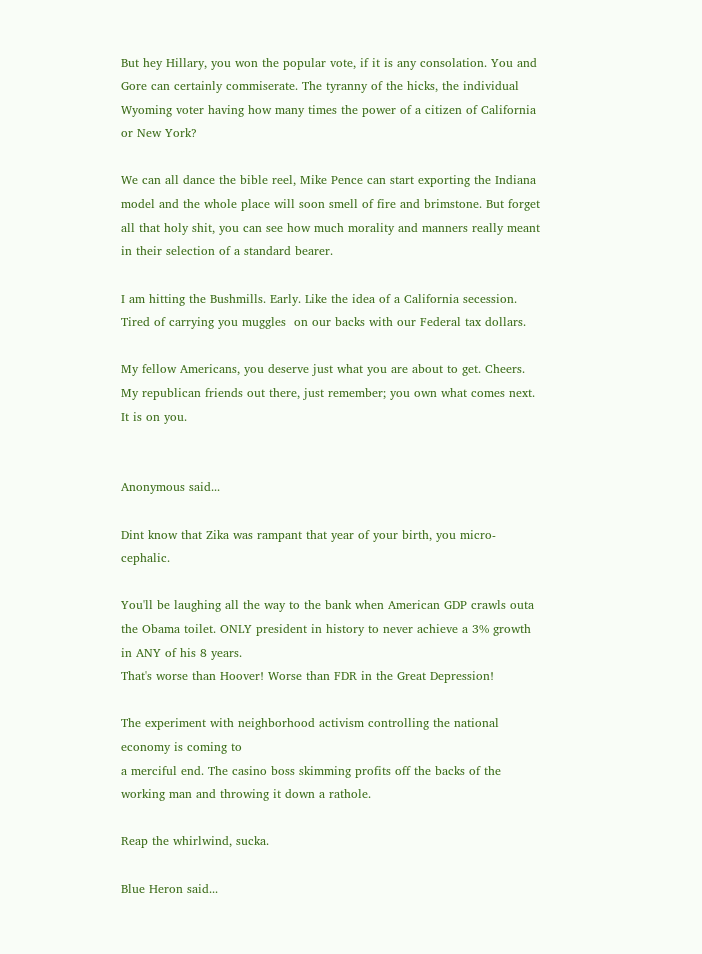But hey Hillary, you won the popular vote, if it is any consolation. You and Gore can certainly commiserate. The tyranny of the hicks, the individual Wyoming voter having how many times the power of a citizen of California or New York?

We can all dance the bible reel, Mike Pence can start exporting the Indiana model and the whole place will soon smell of fire and brimstone. But forget all that holy shit, you can see how much morality and manners really meant in their selection of a standard bearer.

I am hitting the Bushmills. Early. Like the idea of a California secession. Tired of carrying you muggles  on our backs with our Federal tax dollars.

My fellow Americans, you deserve just what you are about to get. Cheers. My republican friends out there, just remember; you own what comes next. It is on you.


Anonymous said...

Dint know that Zika was rampant that year of your birth, you micro-cephalic.

You'll be laughing all the way to the bank when American GDP crawls outa the Obama toilet. ONLY president in history to never achieve a 3% growth in ANY of his 8 years.
That's worse than Hoover! Worse than FDR in the Great Depression!

The experiment with neighborhood activism controlling the national economy is coming to
a merciful end. The casino boss skimming profits off the backs of the working man and throwing it down a rathole.

Reap the whirlwind, sucka.

Blue Heron said...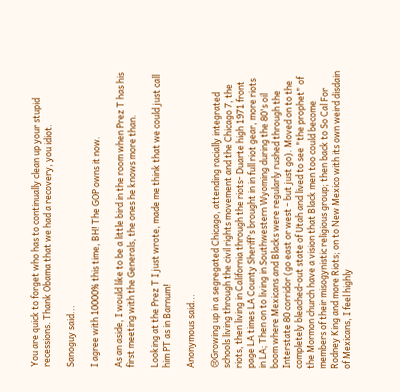You are quick to forget who has to continually clean up your stupid recessions. Thank Obama that we had a recovery, you idiot.

Sanoguy said...

I agree with 10000% this time, BH! The GOP owns it now.

As an aside, I would like to be a little bird in the room when Prez T has his first meeting with the Generals, the ones he knows more than.

Looking at the Prez T I just wrote, made me think that we could just call him PT as in Barnum!

Anonymous said...

😢Growing up in a segregated Chicago, attending racially integrated schools living through the civil rights movement and the Chicago 7, the riots, then living in California through the riots- Duarte high 1971 front page LA times LA County Sheriff's brought in in full riot gear, more riots in LA; Then on to living in Southwestern Wyoming during the 80's oil boom where Mexicans and Blacks were regularly rushed through the Interstate 80 corridor (go east or west - but just go). Moved on to the completely bleached-out state of Utah and lived to see "the prophet" of the Mormon church have a vision that Black men too could become members of their misogynistic religious group; then back to So Cal For Rodney King and more Riots; on to New Mexico with its own weird disdain of Mexicans, I feel highly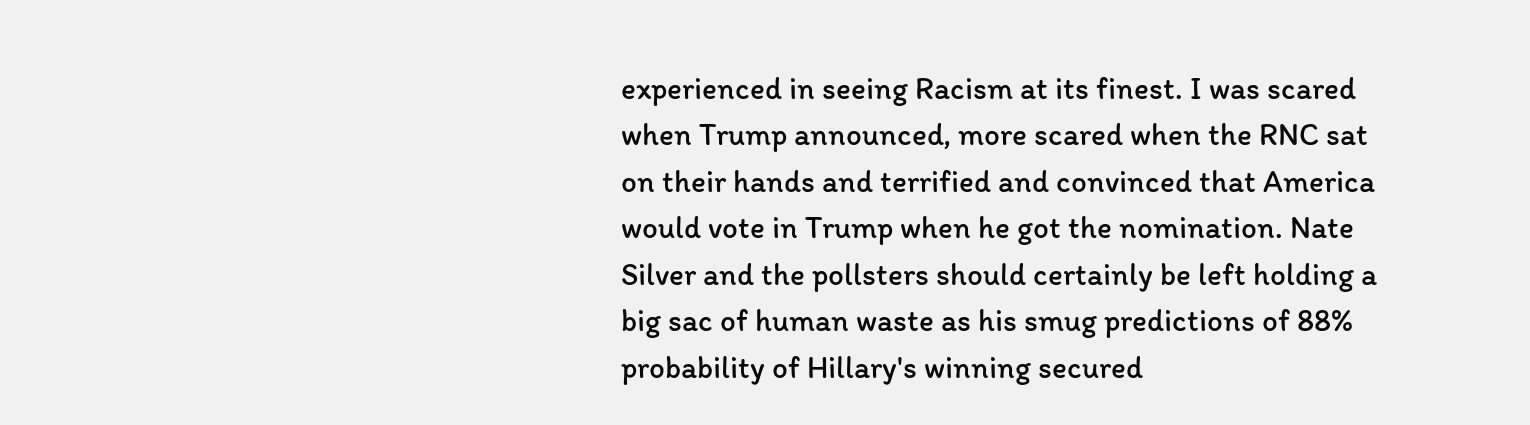experienced in seeing Racism at its finest. I was scared when Trump announced, more scared when the RNC sat on their hands and terrified and convinced that America would vote in Trump when he got the nomination. Nate Silver and the pollsters should certainly be left holding a big sac of human waste as his smug predictions of 88% probability of Hillary's winning secured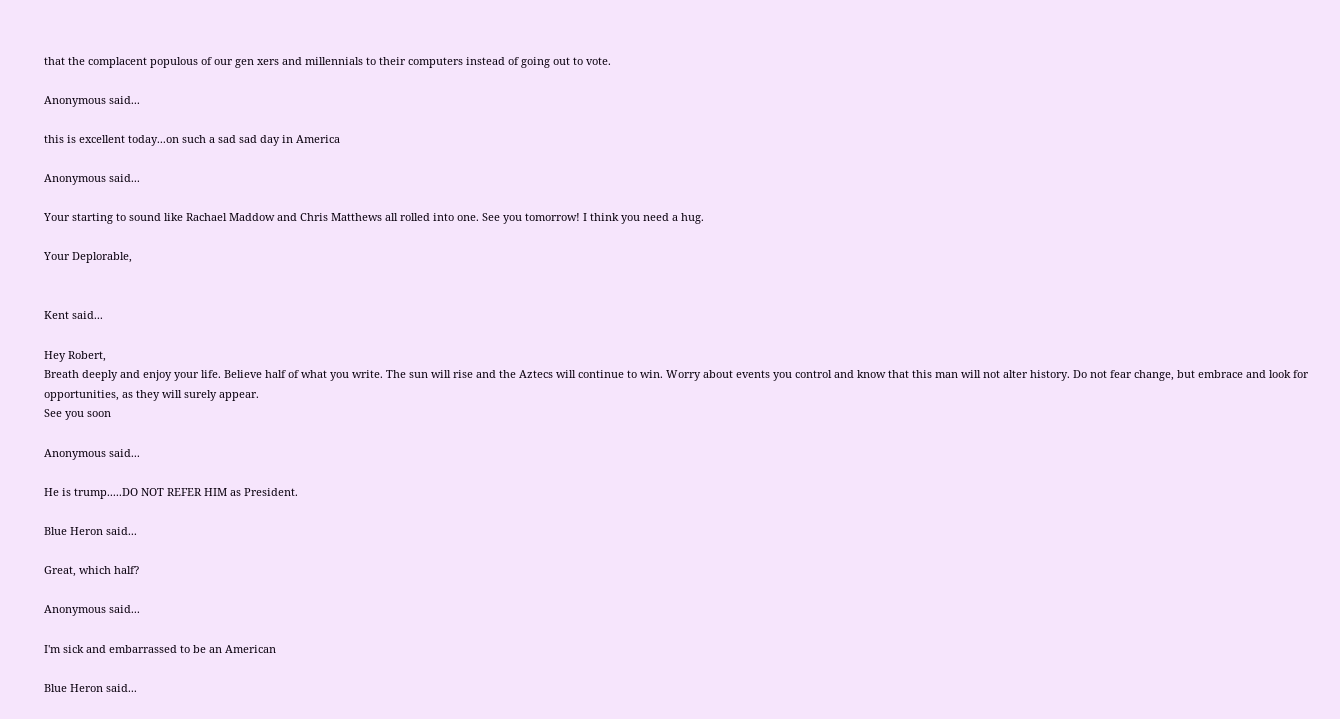that the complacent populous of our gen xers and millennials to their computers instead of going out to vote.

Anonymous said...

this is excellent today...on such a sad sad day in America

Anonymous said...

Your starting to sound like Rachael Maddow and Chris Matthews all rolled into one. See you tomorrow! I think you need a hug.

Your Deplorable,


Kent said...

Hey Robert,
Breath deeply and enjoy your life. Believe half of what you write. The sun will rise and the Aztecs will continue to win. Worry about events you control and know that this man will not alter history. Do not fear change, but embrace and look for opportunities, as they will surely appear.
See you soon

Anonymous said...

He is trump.....DO NOT REFER HIM as President.

Blue Heron said...

Great, which half?

Anonymous said...

I'm sick and embarrassed to be an American

Blue Heron said...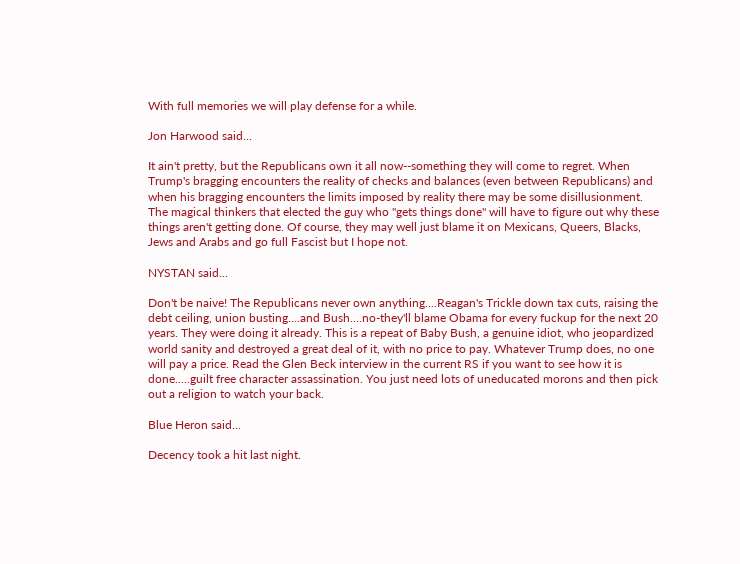With full memories we will play defense for a while.

Jon Harwood said...

It ain't pretty, but the Republicans own it all now--something they will come to regret. When Trump's bragging encounters the reality of checks and balances (even between Republicans) and when his bragging encounters the limits imposed by reality there may be some disillusionment. The magical thinkers that elected the guy who "gets things done" will have to figure out why these things aren't getting done. Of course, they may well just blame it on Mexicans, Queers, Blacks, Jews and Arabs and go full Fascist but I hope not.

NYSTAN said...

Don't be naive! The Republicans never own anything....Reagan's Trickle down tax cuts, raising the debt ceiling, union busting....and Bush....no-they'll blame Obama for every fuckup for the next 20 years. They were doing it already. This is a repeat of Baby Bush, a genuine idiot, who jeopardized world sanity and destroyed a great deal of it, with no price to pay. Whatever Trump does, no one will pay a price. Read the Glen Beck interview in the current RS if you want to see how it is done.....guilt free character assassination. You just need lots of uneducated morons and then pick out a religion to watch your back.

Blue Heron said...

Decency took a hit last night.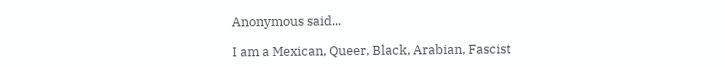Anonymous said...

I am a Mexican, Queer, Black, Arabian, Fascist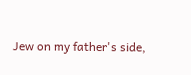Jew on my father's side,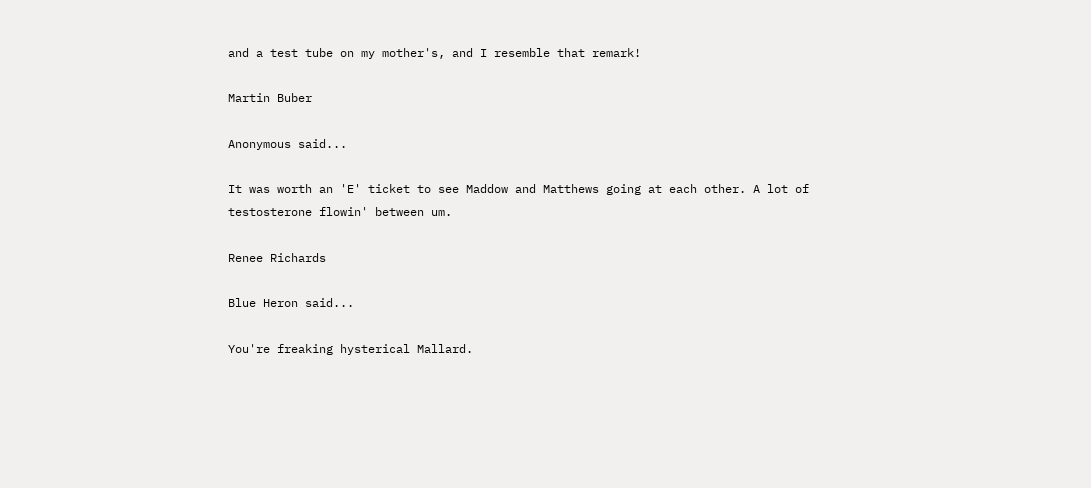and a test tube on my mother's, and I resemble that remark!

Martin Buber

Anonymous said...

It was worth an 'E' ticket to see Maddow and Matthews going at each other. A lot of testosterone flowin' between um.

Renee Richards

Blue Heron said...

You're freaking hysterical Mallard.